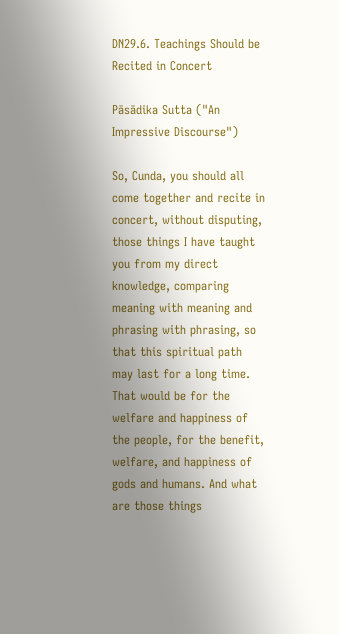DN29.6. Teachings Should be Recited in Concert

Pāsādika Sutta ("An Impressive Discourse")

So, Cunda, you should all come together and recite in concert, without disputing, those things I have taught you from my direct knowledge, comparing meaning with meaning and phrasing with phrasing, so that this spiritual path may last for a long time. That would be for the welfare and happiness of the people, for the benefit, welfare, and happiness of gods and humans. And what are those things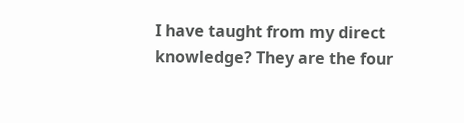I have taught from my direct knowledge? They are the four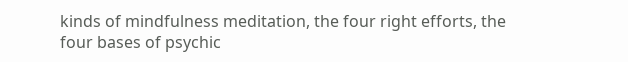kinds of mindfulness meditation, the four right efforts, the four bases of psychic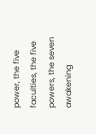power, the five faculties, the five powers, the seven awakening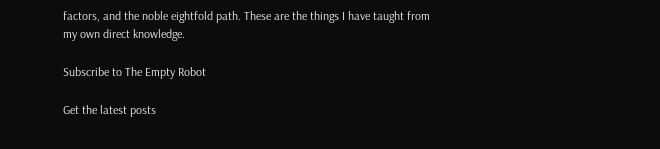factors, and the noble eightfold path. These are the things I have taught from my own direct knowledge.

Subscribe to The Empty Robot

Get the latest posts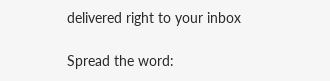delivered right to your inbox

Spread the word: